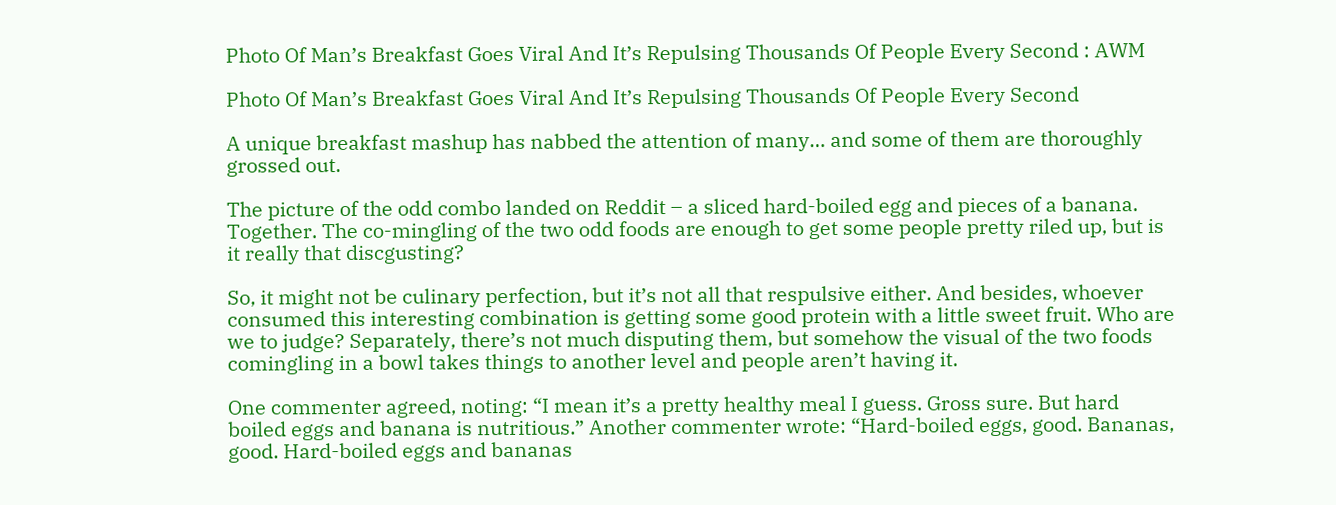Photo Of Man’s Breakfast Goes Viral And It’s Repulsing Thousands Of People Every Second : AWM

Photo Of Man’s Breakfast Goes Viral And It’s Repulsing Thousands Of People Every Second

A unique breakfast mashup has nabbed the attention of many… and some of them are thoroughly grossed out.

The picture of the odd combo landed on Reddit – a sliced hard-boiled egg and pieces of a banana. Together. The co-mingling of the two odd foods are enough to get some people pretty riled up, but is it really that discgusting?

So, it might not be culinary perfection, but it’s not all that respulsive either. And besides, whoever consumed this interesting combination is getting some good protein with a little sweet fruit. Who are we to judge? Separately, there’s not much disputing them, but somehow the visual of the two foods comingling in a bowl takes things to another level and people aren’t having it.

One commenter agreed, noting: “I mean it’s a pretty healthy meal I guess. Gross sure. But hard boiled eggs and banana is nutritious.” Another commenter wrote: “Hard-boiled eggs, good. Bananas, good. Hard-boiled eggs and bananas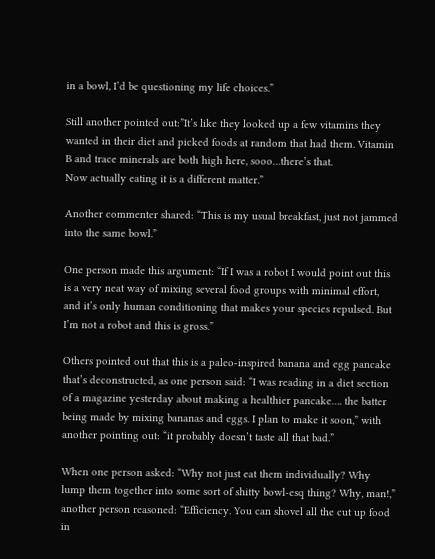in a bowl, I’d be questioning my life choices.”

Still another pointed out:”It’s like they looked up a few vitamins they wanted in their diet and picked foods at random that had them. Vitamin B and trace minerals are both high here, sooo…there’s that.
Now actually eating it is a different matter.”

Another commenter shared: “This is my usual breakfast, just not jammed into the same bowl.”

One person made this argument: “If I was a robot I would point out this is a very neat way of mixing several food groups with minimal effort, and it’s only human conditioning that makes your species repulsed. But I’m not a robot and this is gross.”

Others pointed out that this is a paleo-inspired banana and egg pancake that’s deconstructed, as one person said: “I was reading in a diet section of a magazine yesterday about making a healthier pancake…. the batter being made by mixing bananas and eggs. I plan to make it soon,” with another pointing out: “it probably doesn’t taste all that bad.”

When one person asked: “Why not just eat them individually? Why lump them together into some sort of shitty bowl-esq thing? Why, man!,” another person reasoned: “Efficiency. You can shovel all the cut up food in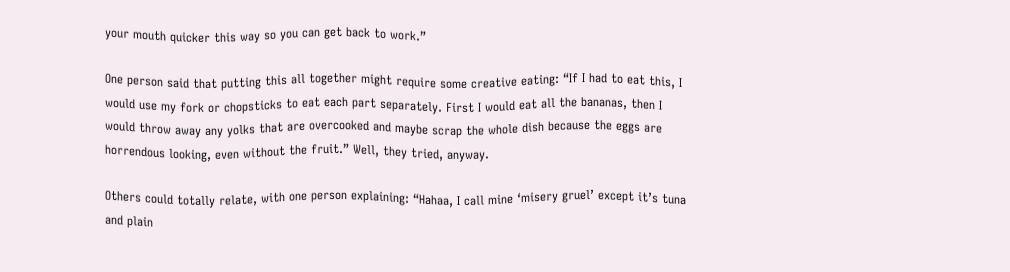your mouth quicker this way so you can get back to work.”

One person said that putting this all together might require some creative eating: “If I had to eat this, I would use my fork or chopsticks to eat each part separately. First I would eat all the bananas, then I would throw away any yolks that are overcooked and maybe scrap the whole dish because the eggs are horrendous looking, even without the fruit.” Well, they tried, anyway.

Others could totally relate, with one person explaining: “Hahaa, I call mine ‘misery gruel’ except it’s tuna and plain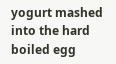yogurt mashed into the hard boiled egg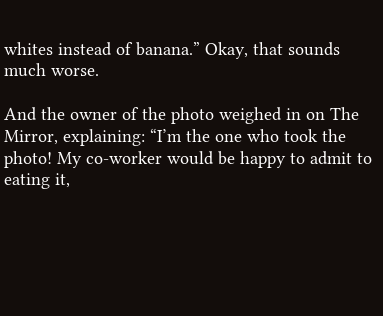whites instead of banana.” Okay, that sounds much worse.

And the owner of the photo weighed in on The Mirror, explaining: “I’m the one who took the photo! My co-worker would be happy to admit to eating it,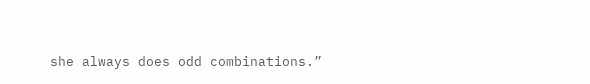she always does odd combinations.”